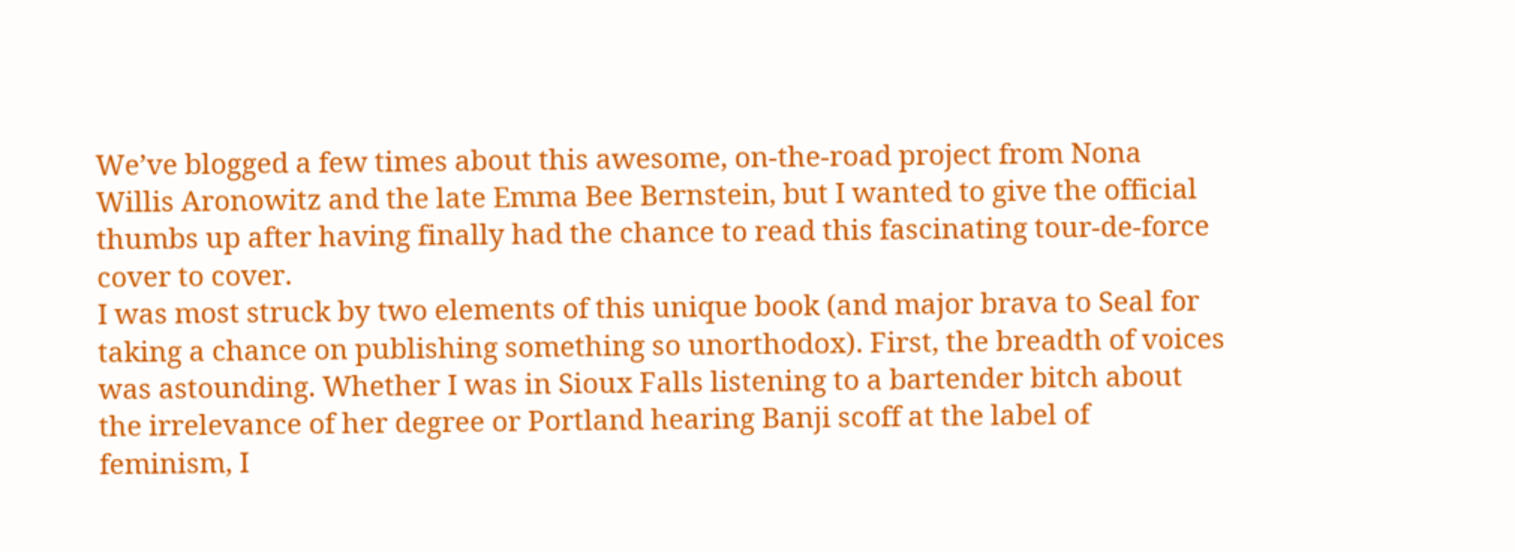We’ve blogged a few times about this awesome, on-the-road project from Nona Willis Aronowitz and the late Emma Bee Bernstein, but I wanted to give the official thumbs up after having finally had the chance to read this fascinating tour-de-force cover to cover.
I was most struck by two elements of this unique book (and major brava to Seal for taking a chance on publishing something so unorthodox). First, the breadth of voices was astounding. Whether I was in Sioux Falls listening to a bartender bitch about the irrelevance of her degree or Portland hearing Banji scoff at the label of feminism, I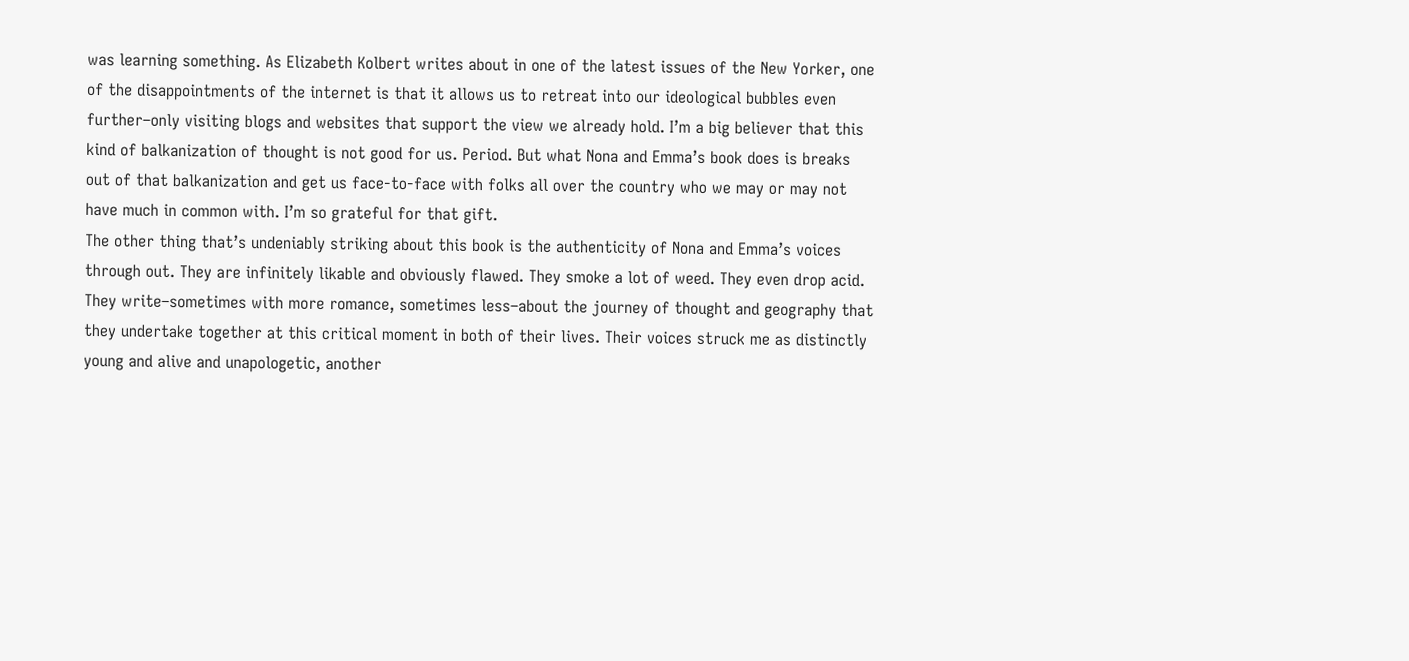was learning something. As Elizabeth Kolbert writes about in one of the latest issues of the New Yorker, one of the disappointments of the internet is that it allows us to retreat into our ideological bubbles even further–only visiting blogs and websites that support the view we already hold. I’m a big believer that this kind of balkanization of thought is not good for us. Period. But what Nona and Emma’s book does is breaks out of that balkanization and get us face-to-face with folks all over the country who we may or may not have much in common with. I’m so grateful for that gift.
The other thing that’s undeniably striking about this book is the authenticity of Nona and Emma’s voices through out. They are infinitely likable and obviously flawed. They smoke a lot of weed. They even drop acid. They write–sometimes with more romance, sometimes less–about the journey of thought and geography that they undertake together at this critical moment in both of their lives. Their voices struck me as distinctly young and alive and unapologetic, another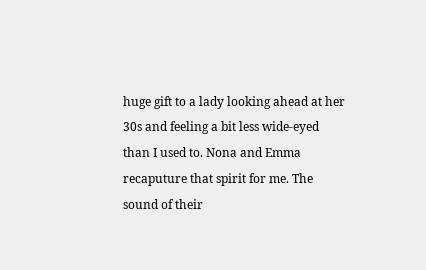huge gift to a lady looking ahead at her 30s and feeling a bit less wide-eyed than I used to. Nona and Emma recaputure that spirit for me. The sound of their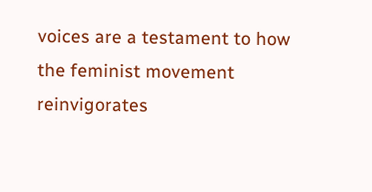voices are a testament to how the feminist movement reinvigorates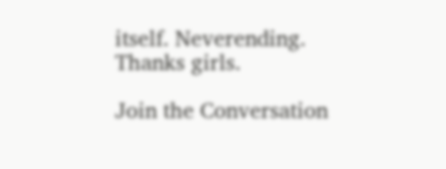itself. Neverending.
Thanks girls.

Join the Conversation